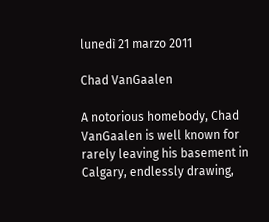lunedì 21 marzo 2011

Chad VanGaalen

A notorious homebody, Chad VanGaalen is well known for rarely leaving his basement in Calgary, endlessly drawing,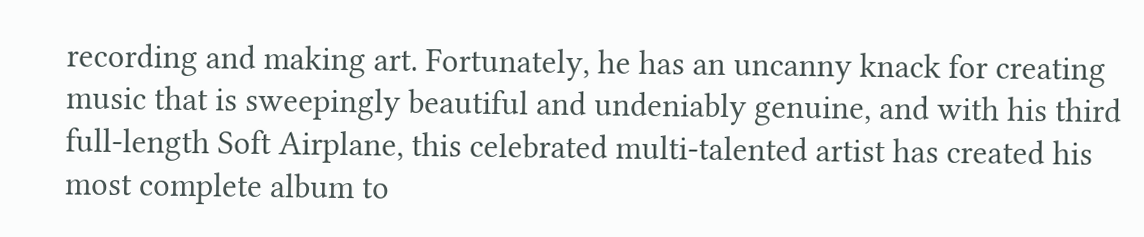recording and making art. Fortunately, he has an uncanny knack for creating music that is sweepingly beautiful and undeniably genuine, and with his third full-length Soft Airplane, this celebrated multi-talented artist has created his most complete album to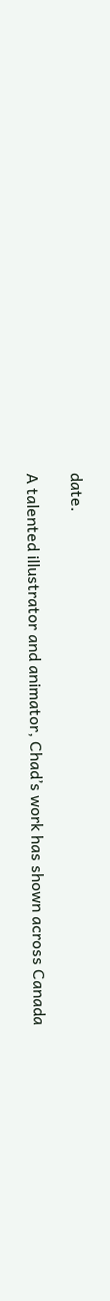date.

A talented illustrator and animator, Chad’s work has shown across Canada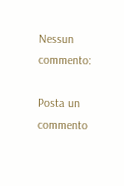Nessun commento:

Posta un commento